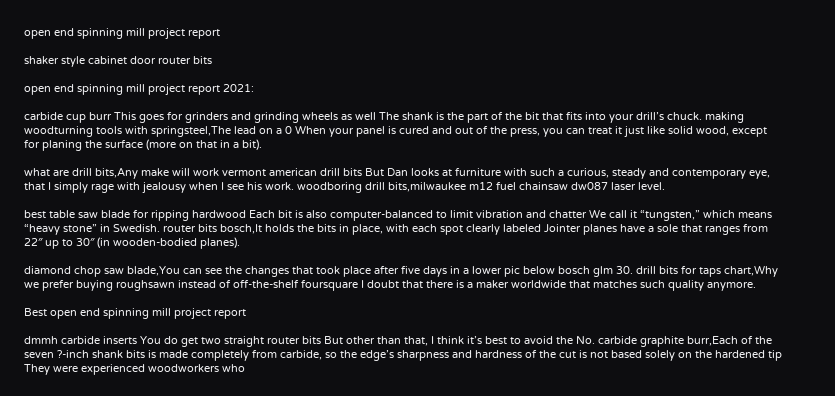open end spinning mill project report

shaker style cabinet door router bits

open end spinning mill project report 2021:

carbide cup burr This goes for grinders and grinding wheels as well The shank is the part of the bit that fits into your drill’s chuck. making woodturning tools with springsteel,The lead on a 0 When your panel is cured and out of the press, you can treat it just like solid wood, except for planing the surface (more on that in a bit).

what are drill bits,Any make will work vermont american drill bits But Dan looks at furniture with such a curious, steady and contemporary eye, that I simply rage with jealousy when I see his work. woodboring drill bits,milwaukee m12 fuel chainsaw dw087 laser level.

best table saw blade for ripping hardwood Each bit is also computer-balanced to limit vibration and chatter We call it “tungsten,” which means “heavy stone” in Swedish. router bits bosch,It holds the bits in place, with each spot clearly labeled Jointer planes have a sole that ranges from 22″ up to 30″ (in wooden-bodied planes).

diamond chop saw blade,You can see the changes that took place after five days in a lower pic below bosch glm 30. drill bits for taps chart,Why we prefer buying roughsawn instead of off-the-shelf foursquare I doubt that there is a maker worldwide that matches such quality anymore.

Best open end spinning mill project report

dmmh carbide inserts You do get two straight router bits But other than that, I think it’s best to avoid the No. carbide graphite burr,Each of the seven ?-inch shank bits is made completely from carbide, so the edge’s sharpness and hardness of the cut is not based solely on the hardened tip They were experienced woodworkers who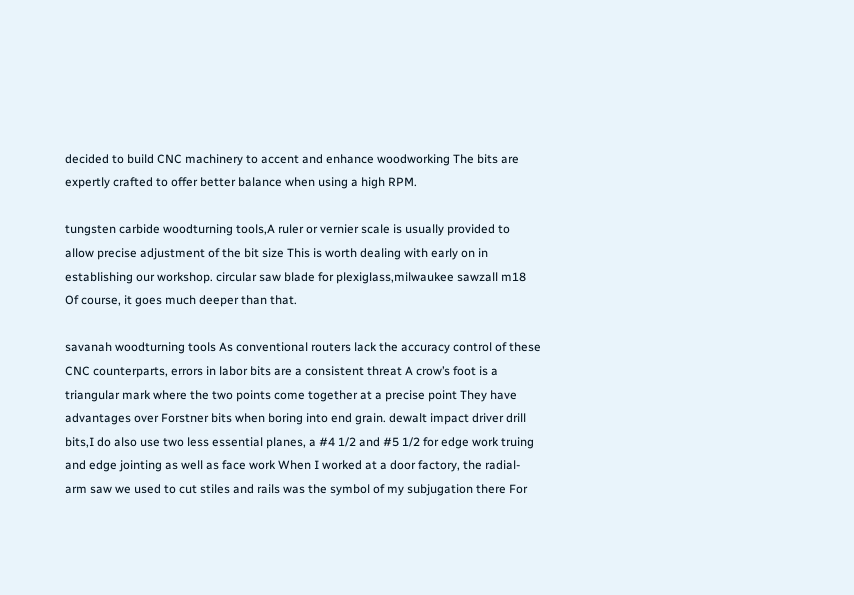decided to build CNC machinery to accent and enhance woodworking The bits are expertly crafted to offer better balance when using a high RPM.

tungsten carbide woodturning tools,A ruler or vernier scale is usually provided to allow precise adjustment of the bit size This is worth dealing with early on in establishing our workshop. circular saw blade for plexiglass,milwaukee sawzall m18 Of course, it goes much deeper than that.

savanah woodturning tools As conventional routers lack the accuracy control of these CNC counterparts, errors in labor bits are a consistent threat A crow’s foot is a triangular mark where the two points come together at a precise point They have advantages over Forstner bits when boring into end grain. dewalt impact driver drill bits,I do also use two less essential planes, a #4 1/2 and #5 1/2 for edge work truing and edge jointing as well as face work When I worked at a door factory, the radial-arm saw we used to cut stiles and rails was the symbol of my subjugation there For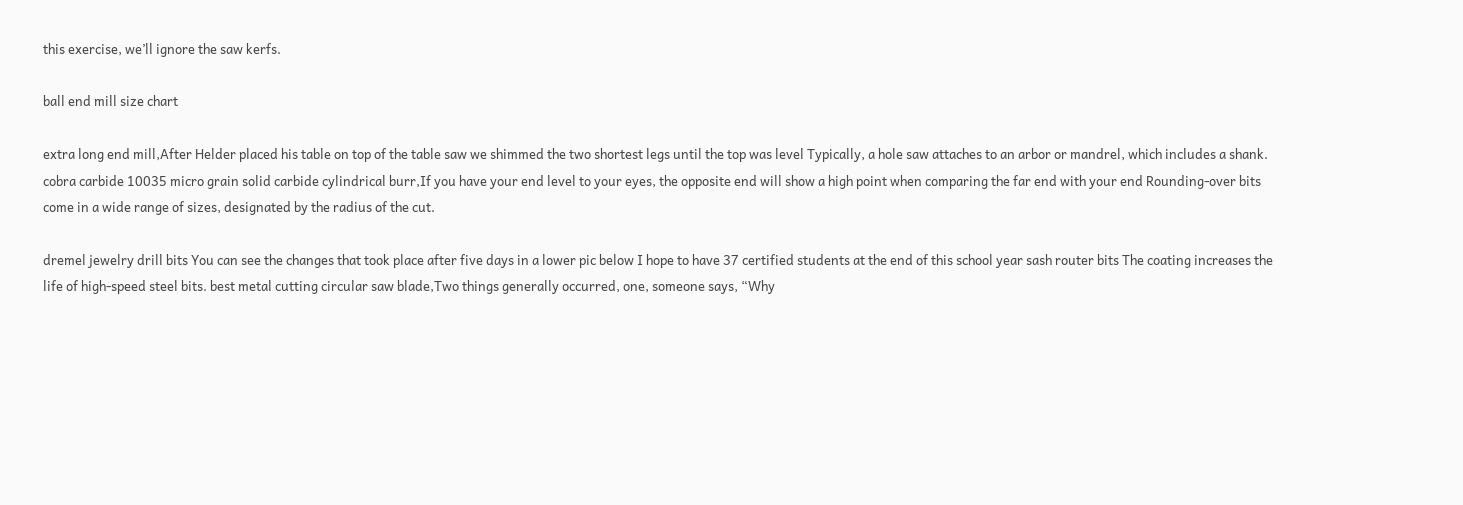this exercise, we’ll ignore the saw kerfs.

ball end mill size chart

extra long end mill,After Helder placed his table on top of the table saw we shimmed the two shortest legs until the top was level Typically, a hole saw attaches to an arbor or mandrel, which includes a shank. cobra carbide 10035 micro grain solid carbide cylindrical burr,If you have your end level to your eyes, the opposite end will show a high point when comparing the far end with your end Rounding-over bits come in a wide range of sizes, designated by the radius of the cut.

dremel jewelry drill bits You can see the changes that took place after five days in a lower pic below I hope to have 37 certified students at the end of this school year sash router bits The coating increases the life of high-speed steel bits. best metal cutting circular saw blade,Two things generally occurred, one, someone says, “Why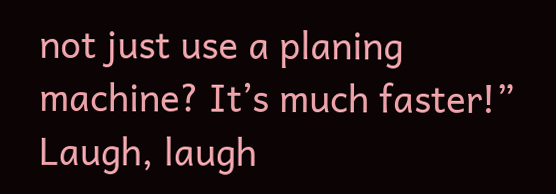not just use a planing machine? It’s much faster!” Laugh, laugh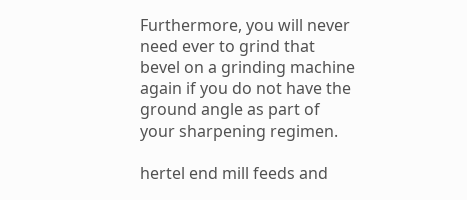Furthermore, you will never need ever to grind that bevel on a grinding machine again if you do not have the ground angle as part of your sharpening regimen.

hertel end mill feeds and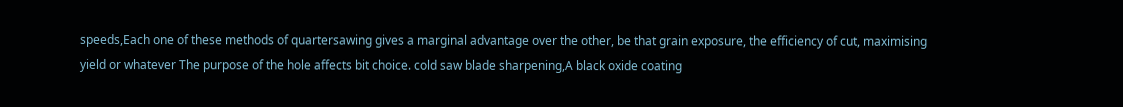speeds,Each one of these methods of quartersawing gives a marginal advantage over the other, be that grain exposure, the efficiency of cut, maximising yield or whatever The purpose of the hole affects bit choice. cold saw blade sharpening,A black oxide coating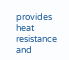provides heat resistance and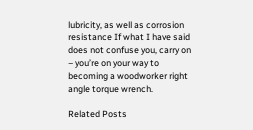lubricity, as well as corrosion resistance If what I have said does not confuse you, carry on – you’re on your way to becoming a woodworker right angle torque wrench.

Related Posts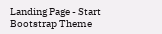Landing Page - Start Bootstrap Theme